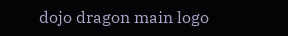dojo dragon main logo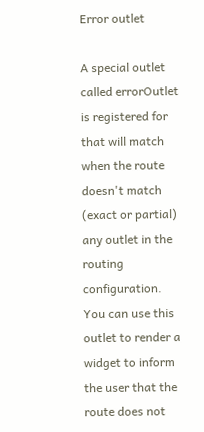Error outlet

A special outlet called errorOutlet is registered for that will match when the route doesn't match (exact or partial) any outlet in the routing configuration. You can use this outlet to render a widget to inform the user that the route does not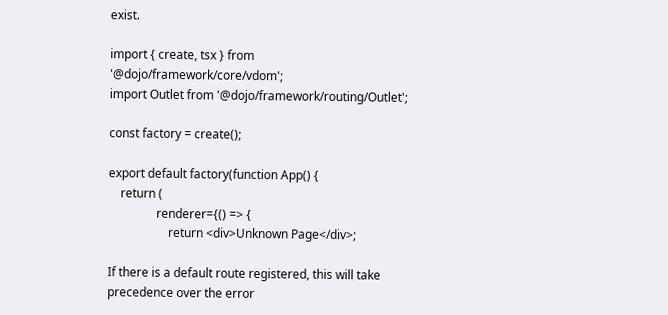exist.

import { create, tsx } from '@dojo/framework/core/vdom';
import Outlet from '@dojo/framework/routing/Outlet';

const factory = create();

export default factory(function App() {
    return (
                renderer={() => {
                    return <div>Unknown Page</div>;

If there is a default route registered, this will take precedence over the error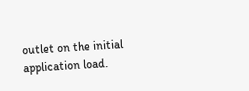outlet on the initial application load.